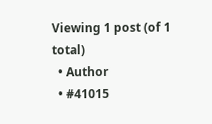Viewing 1 post (of 1 total)
  • Author
  • #41015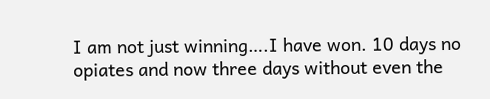I am not just winning….I have won. 10 days no opiates and now three days without even the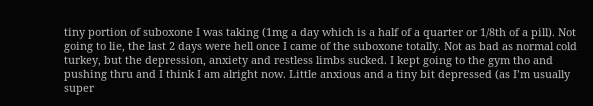tiny portion of suboxone I was taking (1mg a day which is a half of a quarter or 1/8th of a pill). Not going to lie, the last 2 days were hell once I came of the suboxone totally. Not as bad as normal cold turkey, but the depression, anxiety and restless limbs sucked. I kept going to the gym tho and pushing thru and I think I am alright now. Little anxious and a tiny bit depressed (as I’m usually super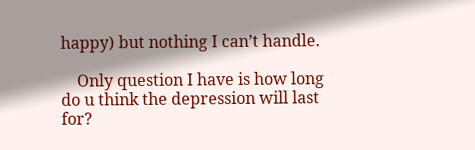happy) but nothing I can’t handle.

    Only question I have is how long do u think the depression will last for?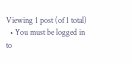Viewing 1 post (of 1 total)
  • You must be logged in to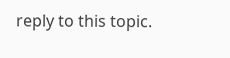reply to this topic.